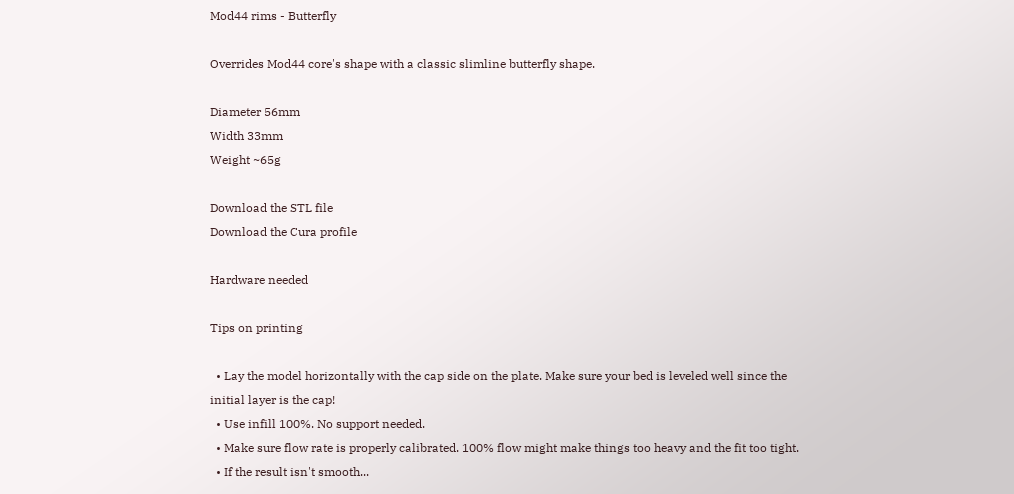Mod44 rims - Butterfly

Overrides Mod44 core's shape with a classic slimline butterfly shape.

Diameter 56mm
Width 33mm
Weight ~65g

Download the STL file
Download the Cura profile

Hardware needed

Tips on printing

  • Lay the model horizontally with the cap side on the plate. Make sure your bed is leveled well since the initial layer is the cap!
  • Use infill 100%. No support needed.
  • Make sure flow rate is properly calibrated. 100% flow might make things too heavy and the fit too tight.
  • If the result isn't smooth...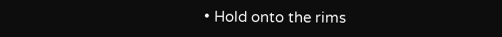• Hold onto the rims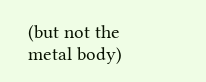(but not the metal body)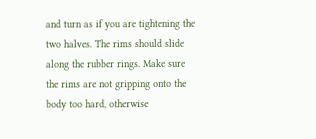and turn as if you are tightening the two halves. The rims should slide along the rubber rings. Make sure the rims are not gripping onto the body too hard, otherwise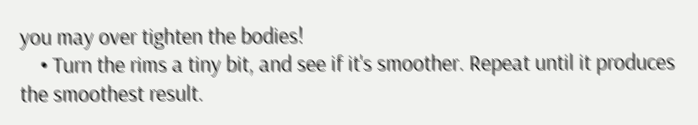you may over tighten the bodies!
    • Turn the rims a tiny bit, and see if it's smoother. Repeat until it produces the smoothest result.